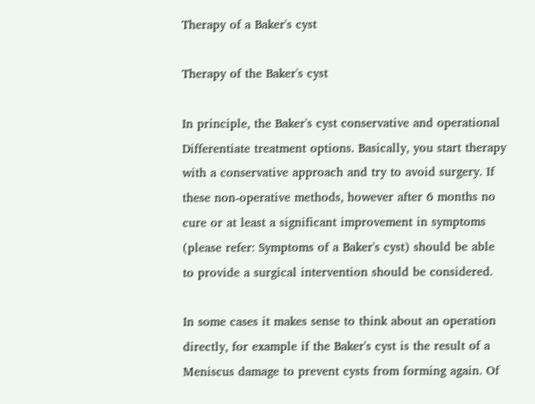Therapy of a Baker's cyst

Therapy of the Baker's cyst

In principle, the Baker's cyst conservative and operational Differentiate treatment options. Basically, you start therapy with a conservative approach and try to avoid surgery. If these non-operative methods, however after 6 months no cure or at least a significant improvement in symptoms (please refer: Symptoms of a Baker's cyst) should be able to provide a surgical intervention should be considered.

In some cases it makes sense to think about an operation directly, for example if the Baker's cyst is the result of a Meniscus damage to prevent cysts from forming again. Of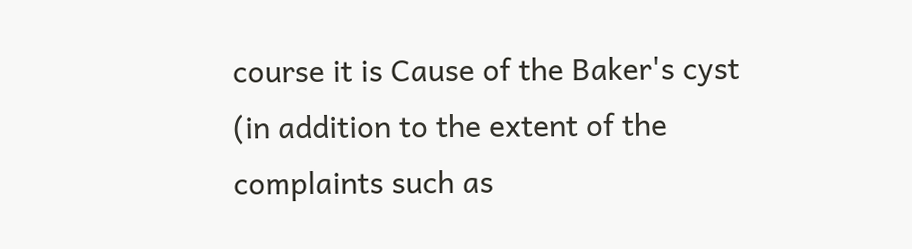course it is Cause of the Baker's cyst (in addition to the extent of the complaints such as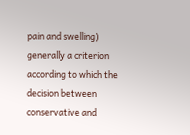pain and swelling) generally a criterion according to which the decision between conservative and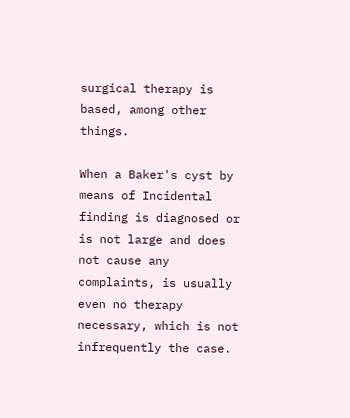surgical therapy is based, among other things.

When a Baker's cyst by means of Incidental finding is diagnosed or is not large and does not cause any complaints, is usually even no therapy necessary, which is not infrequently the case.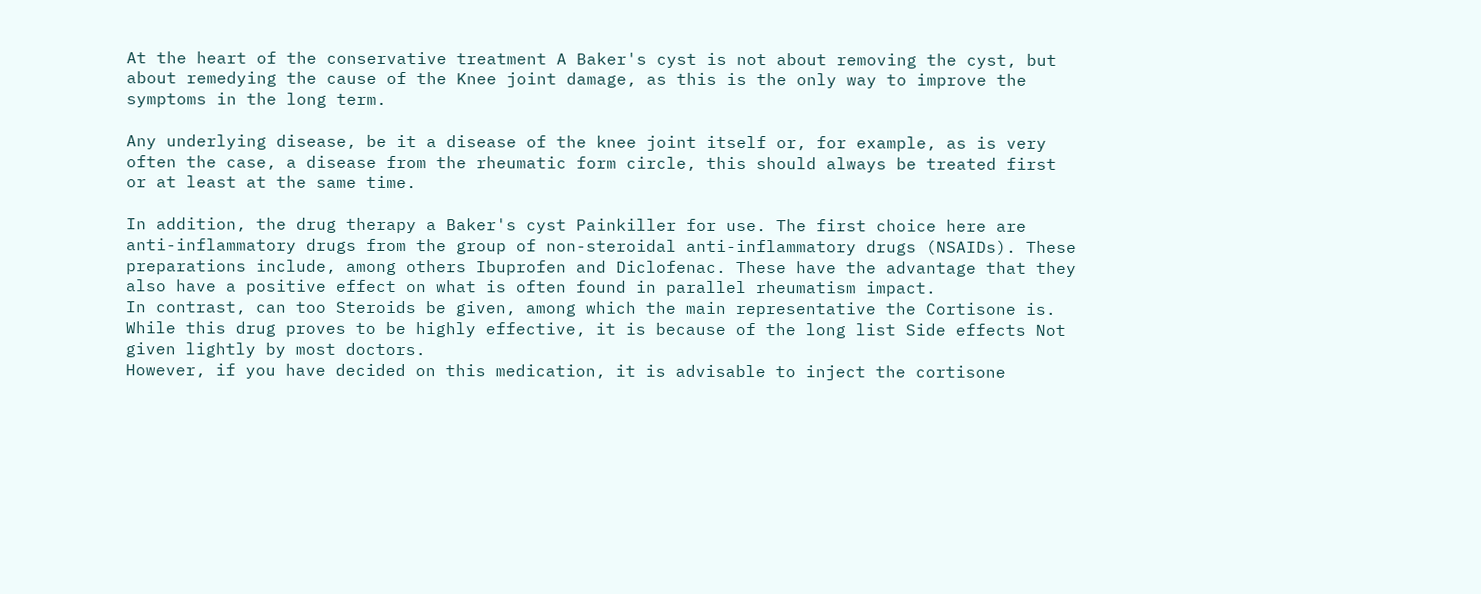At the heart of the conservative treatment A Baker's cyst is not about removing the cyst, but about remedying the cause of the Knee joint damage, as this is the only way to improve the symptoms in the long term.

Any underlying disease, be it a disease of the knee joint itself or, for example, as is very often the case, a disease from the rheumatic form circle, this should always be treated first or at least at the same time.

In addition, the drug therapy a Baker's cyst Painkiller for use. The first choice here are anti-inflammatory drugs from the group of non-steroidal anti-inflammatory drugs (NSAIDs). These preparations include, among others Ibuprofen and Diclofenac. These have the advantage that they also have a positive effect on what is often found in parallel rheumatism impact.
In contrast, can too Steroids be given, among which the main representative the Cortisone is. While this drug proves to be highly effective, it is because of the long list Side effects Not given lightly by most doctors.
However, if you have decided on this medication, it is advisable to inject the cortisone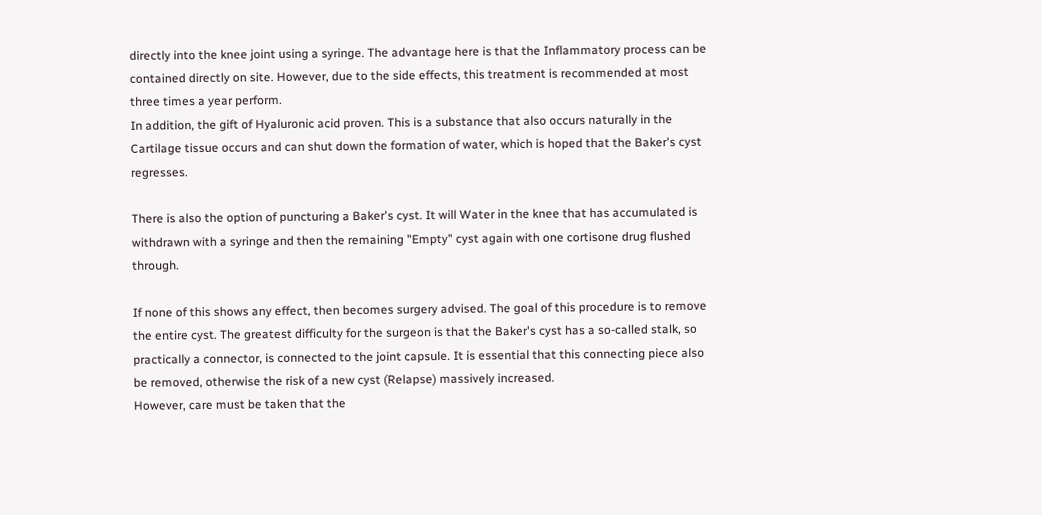directly into the knee joint using a syringe. The advantage here is that the Inflammatory process can be contained directly on site. However, due to the side effects, this treatment is recommended at most three times a year perform.
In addition, the gift of Hyaluronic acid proven. This is a substance that also occurs naturally in the Cartilage tissue occurs and can shut down the formation of water, which is hoped that the Baker's cyst regresses.

There is also the option of puncturing a Baker's cyst. It will Water in the knee that has accumulated is withdrawn with a syringe and then the remaining "Empty" cyst again with one cortisone drug flushed through.

If none of this shows any effect, then becomes surgery advised. The goal of this procedure is to remove the entire cyst. The greatest difficulty for the surgeon is that the Baker's cyst has a so-called stalk, so practically a connector, is connected to the joint capsule. It is essential that this connecting piece also be removed, otherwise the risk of a new cyst (Relapse) massively increased.
However, care must be taken that the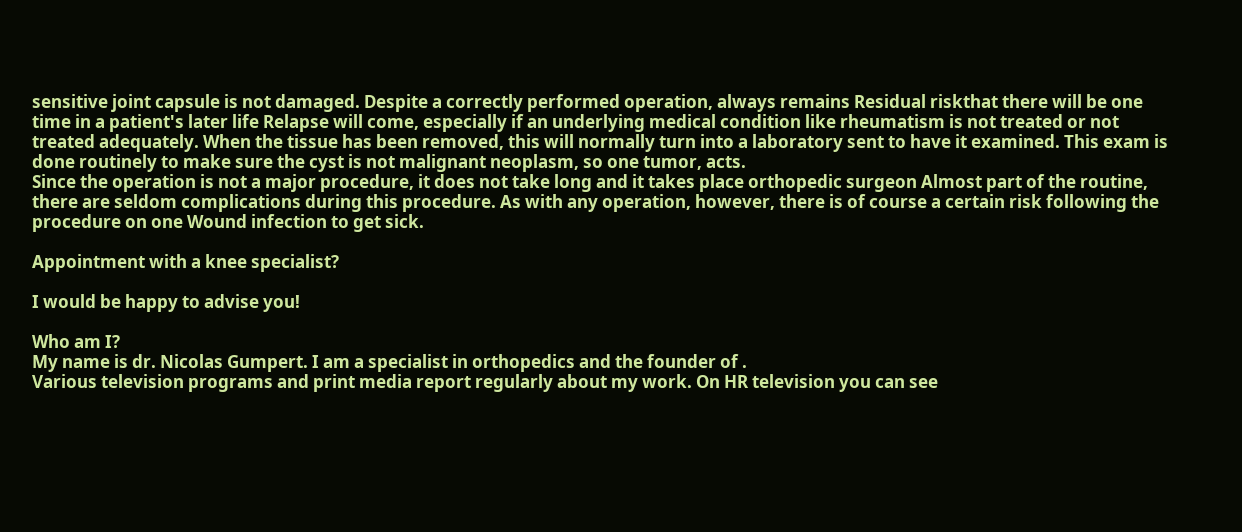sensitive joint capsule is not damaged. Despite a correctly performed operation, always remains Residual riskthat there will be one time in a patient's later life Relapse will come, especially if an underlying medical condition like rheumatism is not treated or not treated adequately. When the tissue has been removed, this will normally turn into a laboratory sent to have it examined. This exam is done routinely to make sure the cyst is not malignant neoplasm, so one tumor, acts.
Since the operation is not a major procedure, it does not take long and it takes place orthopedic surgeon Almost part of the routine, there are seldom complications during this procedure. As with any operation, however, there is of course a certain risk following the procedure on one Wound infection to get sick.

Appointment with a knee specialist?

I would be happy to advise you!

Who am I?
My name is dr. Nicolas Gumpert. I am a specialist in orthopedics and the founder of .
Various television programs and print media report regularly about my work. On HR television you can see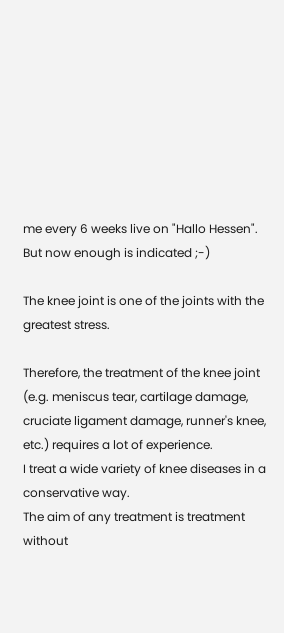me every 6 weeks live on "Hallo Hessen".
But now enough is indicated ;-)

The knee joint is one of the joints with the greatest stress.

Therefore, the treatment of the knee joint (e.g. meniscus tear, cartilage damage, cruciate ligament damage, runner's knee, etc.) requires a lot of experience.
I treat a wide variety of knee diseases in a conservative way.
The aim of any treatment is treatment without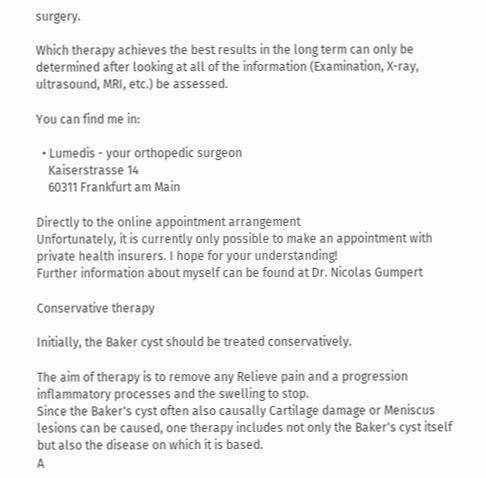surgery.

Which therapy achieves the best results in the long term can only be determined after looking at all of the information (Examination, X-ray, ultrasound, MRI, etc.) be assessed.

You can find me in:

  • Lumedis - your orthopedic surgeon
    Kaiserstrasse 14
    60311 Frankfurt am Main

Directly to the online appointment arrangement
Unfortunately, it is currently only possible to make an appointment with private health insurers. I hope for your understanding!
Further information about myself can be found at Dr. Nicolas Gumpert

Conservative therapy

Initially, the Baker cyst should be treated conservatively.

The aim of therapy is to remove any Relieve pain and a progression inflammatory processes and the swelling to stop.
Since the Baker's cyst often also causally Cartilage damage or Meniscus lesions can be caused, one therapy includes not only the Baker's cyst itself but also the disease on which it is based.
A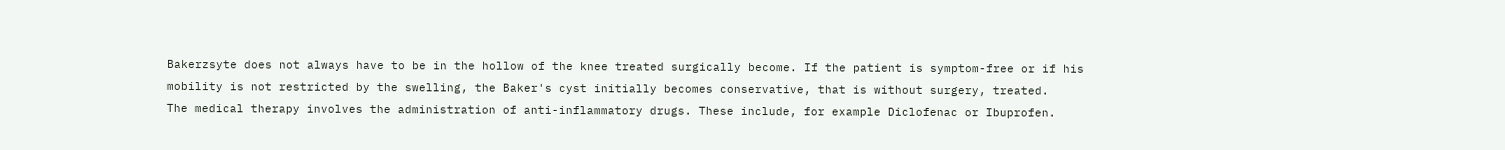Bakerzsyte does not always have to be in the hollow of the knee treated surgically become. If the patient is symptom-free or if his mobility is not restricted by the swelling, the Baker's cyst initially becomes conservative, that is without surgery, treated.
The medical therapy involves the administration of anti-inflammatory drugs. These include, for example Diclofenac or Ibuprofen.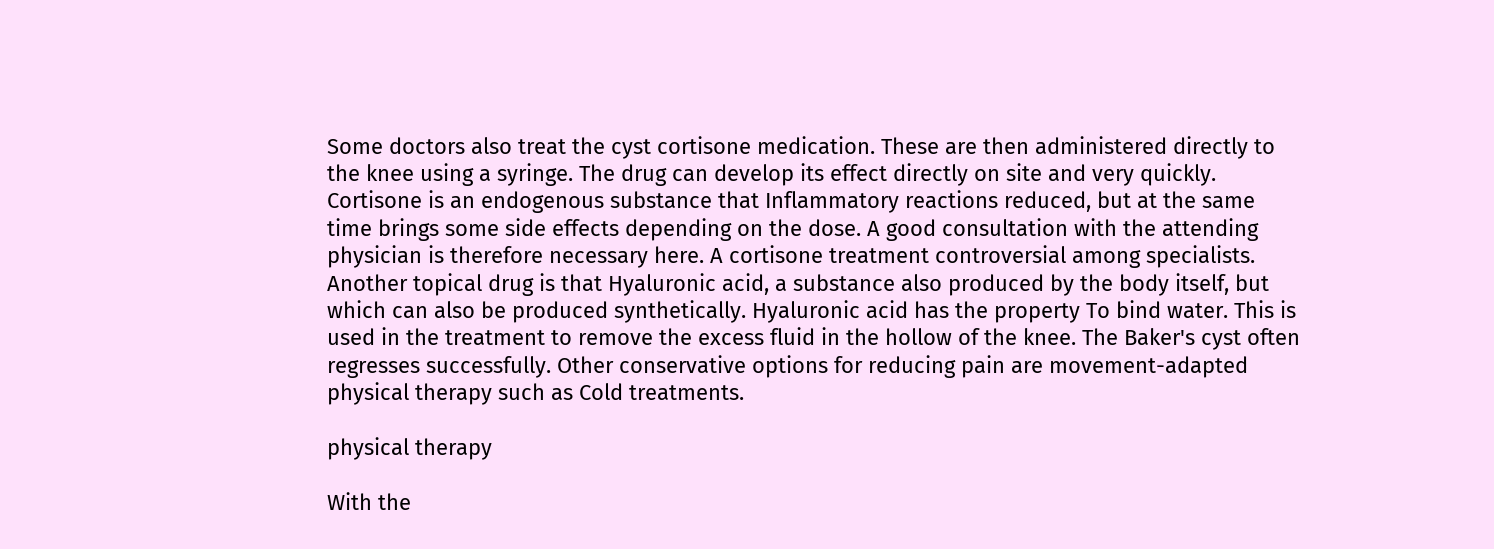Some doctors also treat the cyst cortisone medication. These are then administered directly to the knee using a syringe. The drug can develop its effect directly on site and very quickly. Cortisone is an endogenous substance that Inflammatory reactions reduced, but at the same time brings some side effects depending on the dose. A good consultation with the attending physician is therefore necessary here. A cortisone treatment controversial among specialists. Another topical drug is that Hyaluronic acid, a substance also produced by the body itself, but which can also be produced synthetically. Hyaluronic acid has the property To bind water. This is used in the treatment to remove the excess fluid in the hollow of the knee. The Baker's cyst often regresses successfully. Other conservative options for reducing pain are movement-adapted physical therapy such as Cold treatments.

physical therapy

With the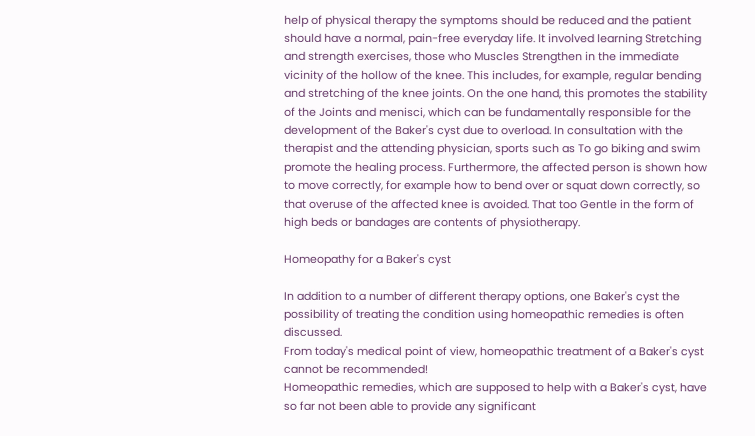help of physical therapy the symptoms should be reduced and the patient should have a normal, pain-free everyday life. It involved learning Stretching and strength exercises, those who Muscles Strengthen in the immediate vicinity of the hollow of the knee. This includes, for example, regular bending and stretching of the knee joints. On the one hand, this promotes the stability of the Joints and menisci, which can be fundamentally responsible for the development of the Baker's cyst due to overload. In consultation with the therapist and the attending physician, sports such as To go biking and swim promote the healing process. Furthermore, the affected person is shown how to move correctly, for example how to bend over or squat down correctly, so that overuse of the affected knee is avoided. That too Gentle in the form of high beds or bandages are contents of physiotherapy.

Homeopathy for a Baker's cyst

In addition to a number of different therapy options, one Baker's cyst the possibility of treating the condition using homeopathic remedies is often discussed.
From today's medical point of view, homeopathic treatment of a Baker's cyst cannot be recommended!
Homeopathic remedies, which are supposed to help with a Baker's cyst, have so far not been able to provide any significant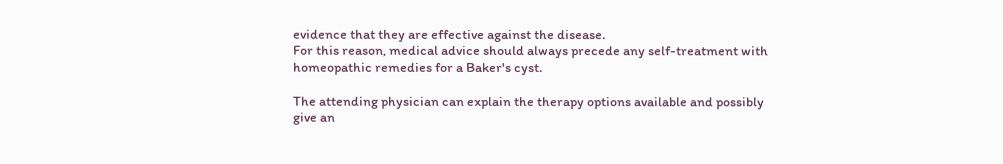evidence that they are effective against the disease.
For this reason, medical advice should always precede any self-treatment with homeopathic remedies for a Baker's cyst.

The attending physician can explain the therapy options available and possibly give an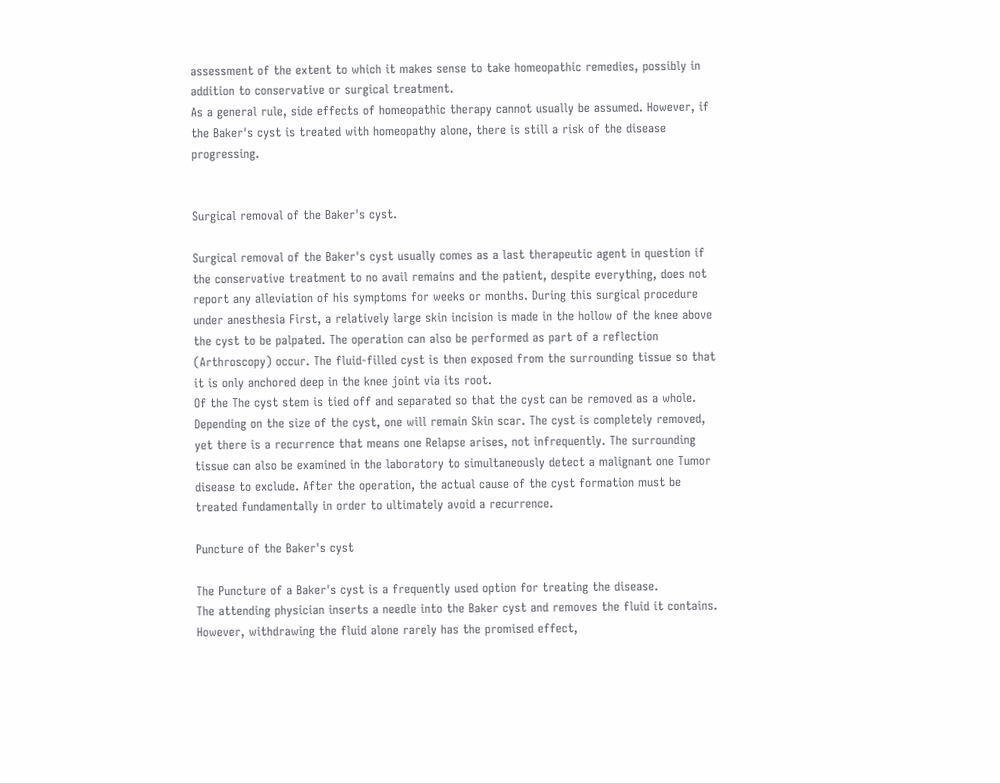assessment of the extent to which it makes sense to take homeopathic remedies, possibly in addition to conservative or surgical treatment.
As a general rule, side effects of homeopathic therapy cannot usually be assumed. However, if the Baker's cyst is treated with homeopathy alone, there is still a risk of the disease progressing.


Surgical removal of the Baker's cyst.

Surgical removal of the Baker's cyst usually comes as a last therapeutic agent in question if the conservative treatment to no avail remains and the patient, despite everything, does not report any alleviation of his symptoms for weeks or months. During this surgical procedure under anesthesia First, a relatively large skin incision is made in the hollow of the knee above the cyst to be palpated. The operation can also be performed as part of a reflection (Arthroscopy) occur. The fluid-filled cyst is then exposed from the surrounding tissue so that it is only anchored deep in the knee joint via its root.
Of the The cyst stem is tied off and separated so that the cyst can be removed as a whole. Depending on the size of the cyst, one will remain Skin scar. The cyst is completely removed, yet there is a recurrence that means one Relapse arises, not infrequently. The surrounding tissue can also be examined in the laboratory to simultaneously detect a malignant one Tumor disease to exclude. After the operation, the actual cause of the cyst formation must be treated fundamentally in order to ultimately avoid a recurrence.

Puncture of the Baker's cyst

The Puncture of a Baker's cyst is a frequently used option for treating the disease.
The attending physician inserts a needle into the Baker cyst and removes the fluid it contains. However, withdrawing the fluid alone rarely has the promised effect,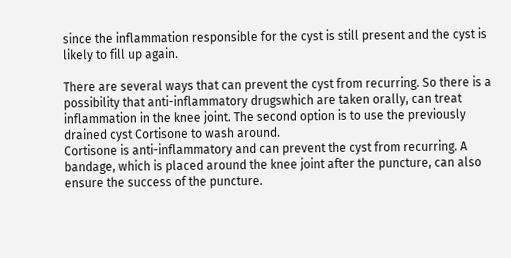since the inflammation responsible for the cyst is still present and the cyst is likely to fill up again.

There are several ways that can prevent the cyst from recurring. So there is a possibility that anti-inflammatory drugswhich are taken orally, can treat inflammation in the knee joint. The second option is to use the previously drained cyst Cortisone to wash around.
Cortisone is anti-inflammatory and can prevent the cyst from recurring. A bandage, which is placed around the knee joint after the puncture, can also ensure the success of the puncture.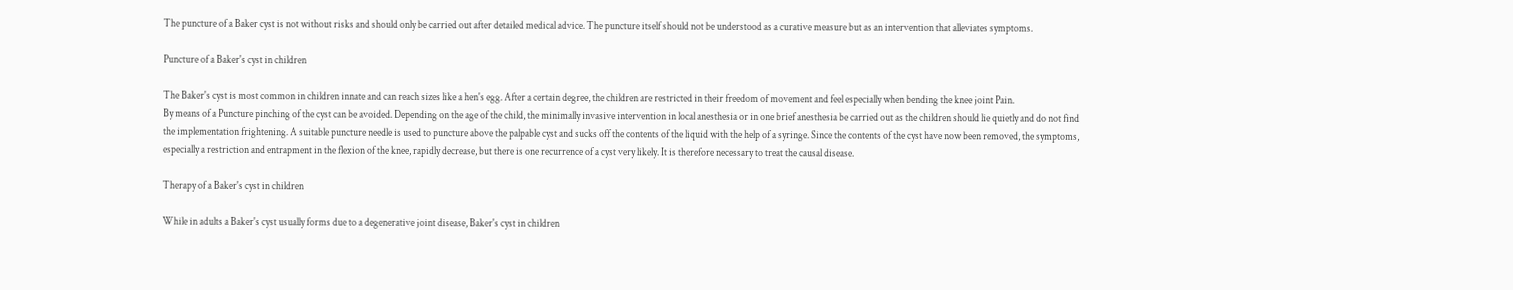The puncture of a Baker cyst is not without risks and should only be carried out after detailed medical advice. The puncture itself should not be understood as a curative measure but as an intervention that alleviates symptoms.

Puncture of a Baker's cyst in children

The Baker's cyst is most common in children innate and can reach sizes like a hen's egg. After a certain degree, the children are restricted in their freedom of movement and feel especially when bending the knee joint Pain.
By means of a Puncture pinching of the cyst can be avoided. Depending on the age of the child, the minimally invasive intervention in local anesthesia or in one brief anesthesia be carried out as the children should lie quietly and do not find the implementation frightening. A suitable puncture needle is used to puncture above the palpable cyst and sucks off the contents of the liquid with the help of a syringe. Since the contents of the cyst have now been removed, the symptoms, especially a restriction and entrapment in the flexion of the knee, rapidly decrease, but there is one recurrence of a cyst very likely. It is therefore necessary to treat the causal disease.

Therapy of a Baker's cyst in children

While in adults a Baker's cyst usually forms due to a degenerative joint disease, Baker's cyst in children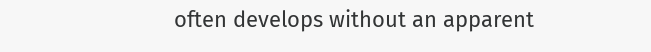often develops without an apparent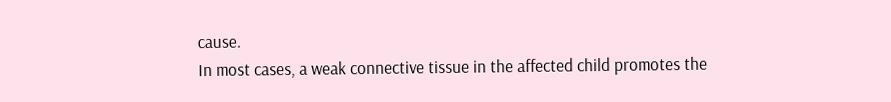cause.
In most cases, a weak connective tissue in the affected child promotes the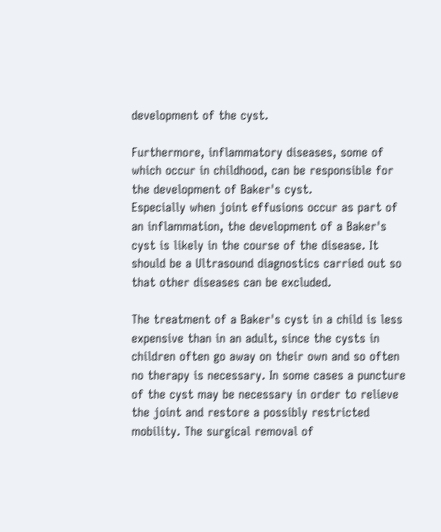development of the cyst.

Furthermore, inflammatory diseases, some of which occur in childhood, can be responsible for the development of Baker's cyst.
Especially when joint effusions occur as part of an inflammation, the development of a Baker's cyst is likely in the course of the disease. It should be a Ultrasound diagnostics carried out so that other diseases can be excluded.

The treatment of a Baker's cyst in a child is less expensive than in an adult, since the cysts in children often go away on their own and so often no therapy is necessary. In some cases a puncture of the cyst may be necessary in order to relieve the joint and restore a possibly restricted mobility. The surgical removal of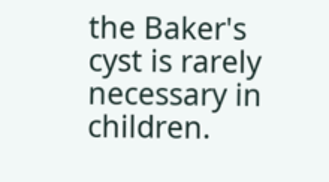the Baker's cyst is rarely necessary in children.